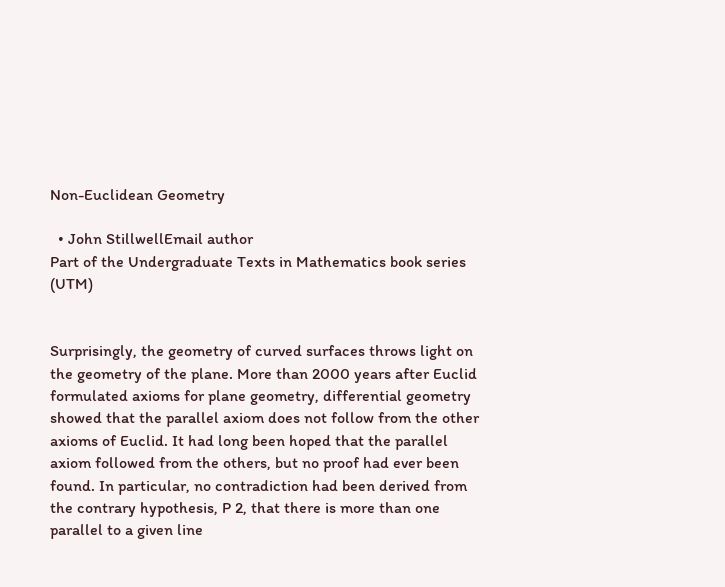Non-Euclidean Geometry

  • John StillwellEmail author
Part of the Undergraduate Texts in Mathematics book series (UTM)


Surprisingly, the geometry of curved surfaces throws light on the geometry of the plane. More than 2000 years after Euclid formulated axioms for plane geometry, differential geometry showed that the parallel axiom does not follow from the other axioms of Euclid. It had long been hoped that the parallel axiom followed from the others, but no proof had ever been found. In particular, no contradiction had been derived from the contrary hypothesis, P 2, that there is more than one parallel to a given line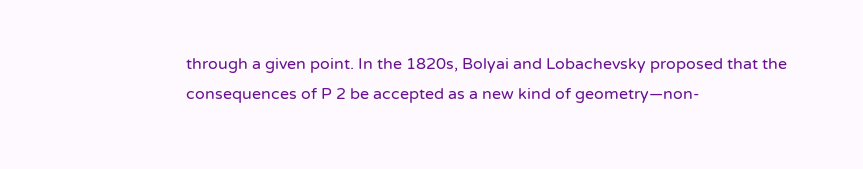through a given point. In the 1820s, Bolyai and Lobachevsky proposed that the consequences of P 2 be accepted as a new kind of geometry—non-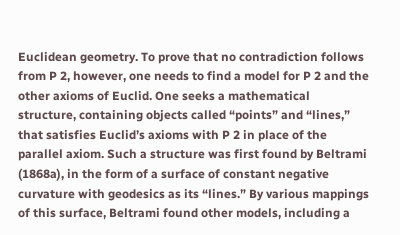Euclidean geometry. To prove that no contradiction follows from P 2, however, one needs to find a model for P 2 and the other axioms of Euclid. One seeks a mathematical structure, containing objects called “points” and “lines,” that satisfies Euclid’s axioms with P 2 in place of the parallel axiom. Such a structure was first found by Beltrami (1868a), in the form of a surface of constant negative curvature with geodesics as its “lines.” By various mappings of this surface, Beltrami found other models, including a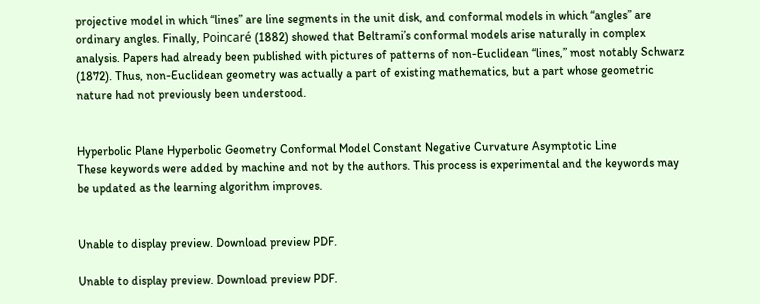projective model in which “lines” are line segments in the unit disk, and conformal models in which “angles” are ordinary angles. Finally, Poincaré (1882) showed that Beltrami’s conformal models arise naturally in complex analysis. Papers had already been published with pictures of patterns of non-Euclidean “lines,” most notably Schwarz (1872). Thus, non-Euclidean geometry was actually a part of existing mathematics, but a part whose geometric nature had not previously been understood.


Hyperbolic Plane Hyperbolic Geometry Conformal Model Constant Negative Curvature Asymptotic Line
These keywords were added by machine and not by the authors. This process is experimental and the keywords may be updated as the learning algorithm improves.


Unable to display preview. Download preview PDF.

Unable to display preview. Download preview PDF.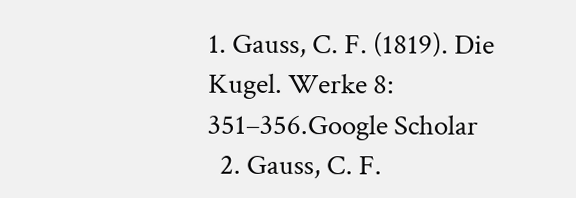1. Gauss, C. F. (1819). Die Kugel. Werke 8: 351–356.Google Scholar
  2. Gauss, C. F.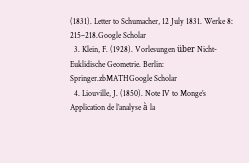(1831). Letter to Schumacher, 12 July 1831. Werke 8: 215–218.Google Scholar
  3. Klein, F. (1928). Vorlesungen über Nicht-Euklidische Geometrie. Berlin: Springer.zbMATHGoogle Scholar
  4. Liouville, J. (1850). Note IV to Monge’s Application de l’analyse à la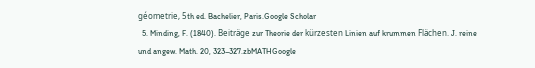géometrie, 5th ed. Bachelier, Paris.Google Scholar
  5. Minding, F. (1840). Beiträge zur Theorie der kürzesten Linien auf krummen Flächen. J. reine und angew. Math. 20, 323–327.zbMATHGoogle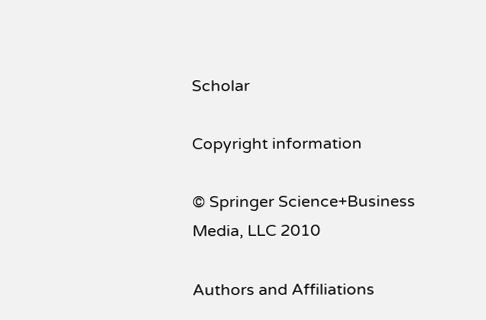Scholar

Copyright information

© Springer Science+Business Media, LLC 2010

Authors and Affiliations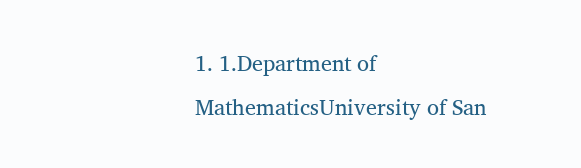1. 1.Department of MathematicsUniversity of San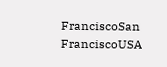FranciscoSan FranciscoUSA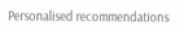Personalised recommendations